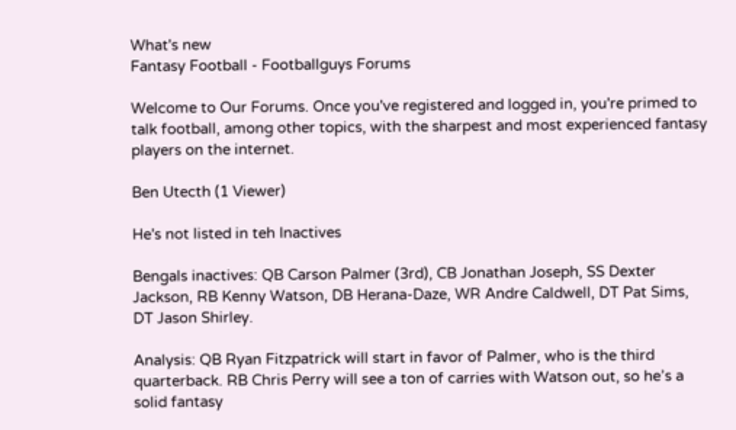What's new
Fantasy Football - Footballguys Forums

Welcome to Our Forums. Once you've registered and logged in, you're primed to talk football, among other topics, with the sharpest and most experienced fantasy players on the internet.

Ben Utecth (1 Viewer)

He's not listed in teh Inactives

Bengals inactives: QB Carson Palmer (3rd), CB Jonathan Joseph, SS Dexter Jackson, RB Kenny Watson, DB Herana-Daze, WR Andre Caldwell, DT Pat Sims, DT Jason Shirley.

Analysis: QB Ryan Fitzpatrick will start in favor of Palmer, who is the third quarterback. RB Chris Perry will see a ton of carries with Watson out, so he’s a solid fantasy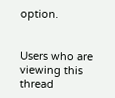option.


Users who are viewing this thread